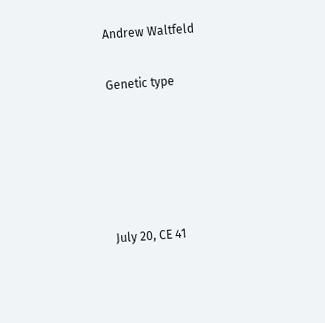Andrew Waltfeld

Genetic type





July 20, CE 41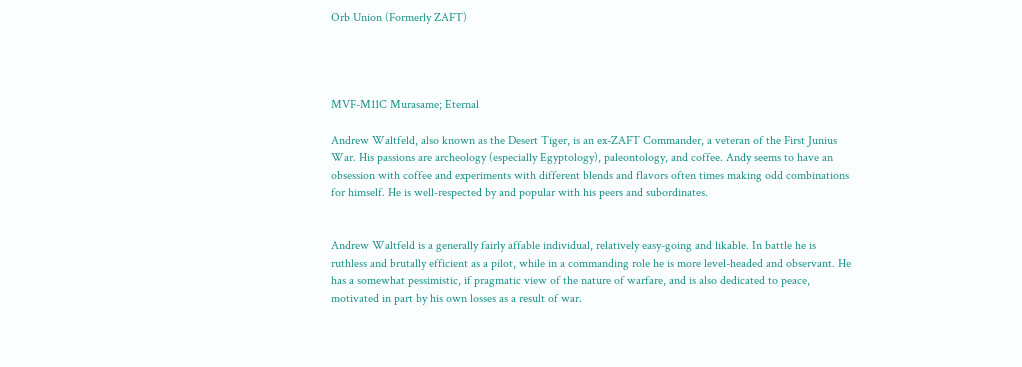Orb Union (Formerly ZAFT)




MVF-M11C Murasame; Eternal

Andrew Waltfeld, also known as the Desert Tiger, is an ex-ZAFT Commander, a veteran of the First Junius War. His passions are archeology (especially Egyptology), paleontology, and coffee. Andy seems to have an obsession with coffee and experiments with different blends and flavors often times making odd combinations for himself. He is well-respected by and popular with his peers and subordinates.


Andrew Waltfeld is a generally fairly affable individual, relatively easy-going and likable. In battle he is ruthless and brutally efficient as a pilot, while in a commanding role he is more level-headed and observant. He has a somewhat pessimistic, if pragmatic view of the nature of warfare, and is also dedicated to peace, motivated in part by his own losses as a result of war.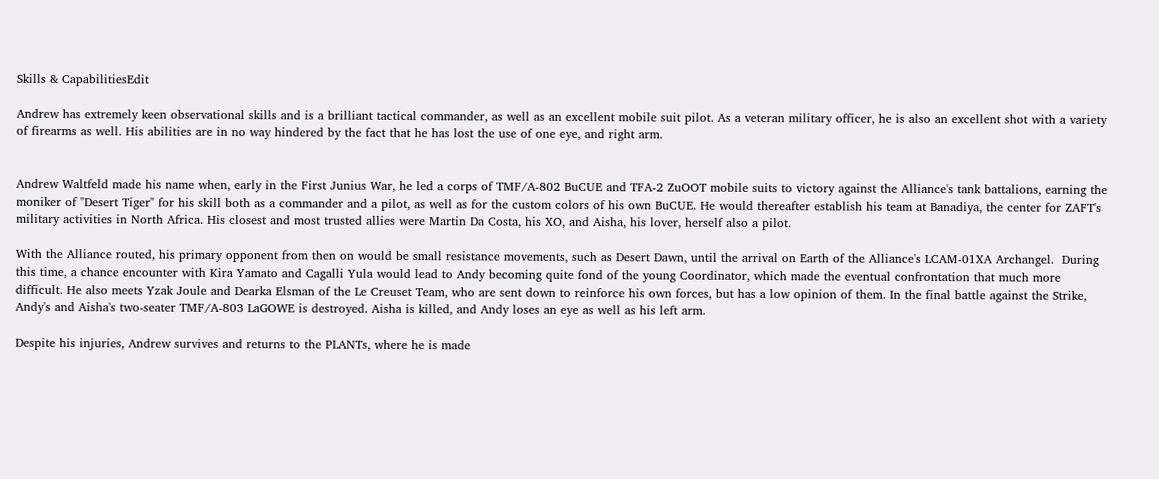Skills & CapabilitiesEdit

Andrew has extremely keen observational skills and is a brilliant tactical commander, as well as an excellent mobile suit pilot. As a veteran military officer, he is also an excellent shot with a variety of firearms as well. His abilities are in no way hindered by the fact that he has lost the use of one eye, and right arm.


Andrew Waltfeld made his name when, early in the First Junius War, he led a corps of TMF/A-802 BuCUE and TFA-2 ZuOOT mobile suits to victory against the Alliance's tank battalions, earning the moniker of "Desert Tiger" for his skill both as a commander and a pilot, as well as for the custom colors of his own BuCUE. He would thereafter establish his team at Banadiya, the center for ZAFT's military activities in North Africa. His closest and most trusted allies were Martin Da Costa, his XO, and Aisha, his lover, herself also a pilot.

With the Alliance routed, his primary opponent from then on would be small resistance movements, such as Desert Dawn, until the arrival on Earth of the Alliance's LCAM-01XA Archangel.  During this time, a chance encounter with Kira Yamato and Cagalli Yula would lead to Andy becoming quite fond of the young Coordinator, which made the eventual confrontation that much more difficult. He also meets Yzak Joule and Dearka Elsman of the Le Creuset Team, who are sent down to reinforce his own forces, but has a low opinion of them. In the final battle against the Strike, Andy's and Aisha's two-seater TMF/A-803 LaGOWE is destroyed. Aisha is killed, and Andy loses an eye as well as his left arm.

Despite his injuries, Andrew survives and returns to the PLANTs, where he is made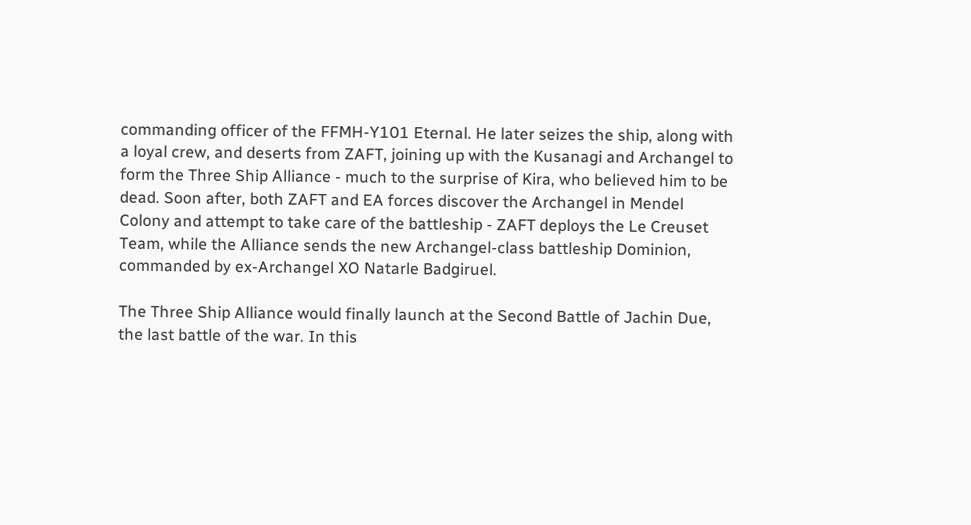commanding officer of the FFMH-Y101 Eternal. He later seizes the ship, along with a loyal crew, and deserts from ZAFT, joining up with the Kusanagi and Archangel to form the Three Ship Alliance - much to the surprise of Kira, who believed him to be dead. Soon after, both ZAFT and EA forces discover the Archangel in Mendel Colony and attempt to take care of the battleship - ZAFT deploys the Le Creuset Team, while the Alliance sends the new Archangel-class battleship Dominion, commanded by ex-Archangel XO Natarle Badgiruel.

The Three Ship Alliance would finally launch at the Second Battle of Jachin Due, the last battle of the war. In this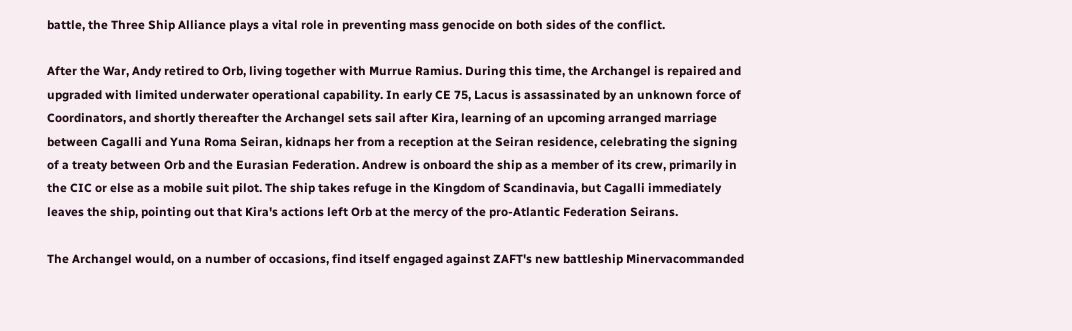battle, the Three Ship Alliance plays a vital role in preventing mass genocide on both sides of the conflict.

After the War, Andy retired to Orb, living together with Murrue Ramius. During this time, the Archangel is repaired and upgraded with limited underwater operational capability. In early CE 75, Lacus is assassinated by an unknown force of Coordinators, and shortly thereafter the Archangel sets sail after Kira, learning of an upcoming arranged marriage between Cagalli and Yuna Roma Seiran, kidnaps her from a reception at the Seiran residence, celebrating the signing of a treaty between Orb and the Eurasian Federation. Andrew is onboard the ship as a member of its crew, primarily in the CIC or else as a mobile suit pilot. The ship takes refuge in the Kingdom of Scandinavia, but Cagalli immediately leaves the ship, pointing out that Kira's actions left Orb at the mercy of the pro-Atlantic Federation Seirans.

The Archangel would, on a number of occasions, find itself engaged against ZAFT's new battleship Minervacommanded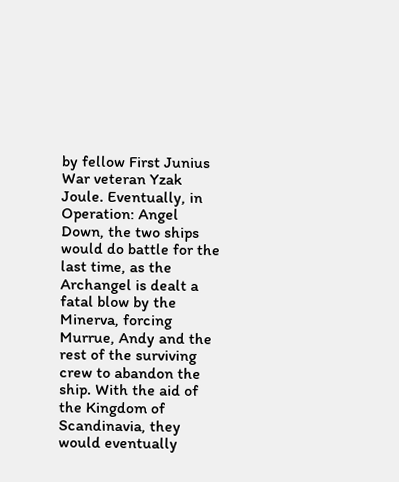by fellow First Junius War veteran Yzak Joule. Eventually, in Operation: Angel Down, the two ships would do battle for the last time, as the Archangel is dealt a fatal blow by the Minerva, forcing Murrue, Andy and the rest of the surviving crew to abandon the ship. With the aid of the Kingdom of Scandinavia, they would eventually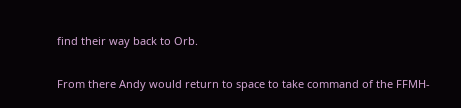find their way back to Orb.

From there Andy would return to space to take command of the FFMH-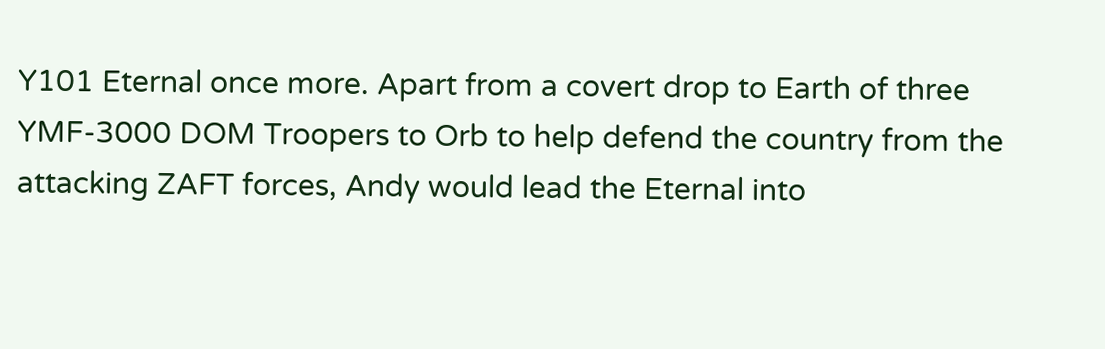Y101 Eternal once more. Apart from a covert drop to Earth of three YMF-3000 DOM Troopers to Orb to help defend the country from the attacking ZAFT forces, Andy would lead the Eternal into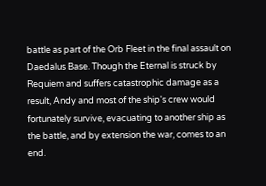battle as part of the Orb Fleet in the final assault on Daedalus Base. Though the Eternal is struck by Requiem and suffers catastrophic damage as a result, Andy and most of the ship's crew would fortunately survive, evacuating to another ship as the battle, and by extension the war, comes to an end.